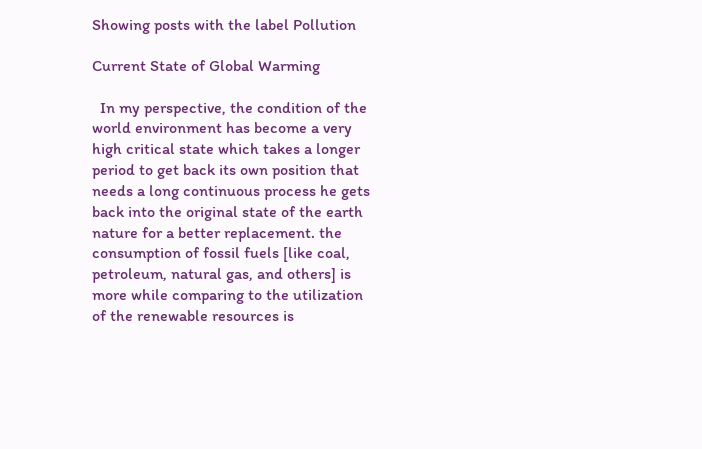Showing posts with the label Pollution

Current State of Global Warming

  In my perspective, the condition of the world environment has become a very high critical state which takes a longer period to get back its own position that needs a long continuous process he gets back into the original state of the earth nature for a better replacement. the consumption of fossil fuels [like coal, petroleum, natural gas, and others] is more while comparing to the utilization of the renewable resources is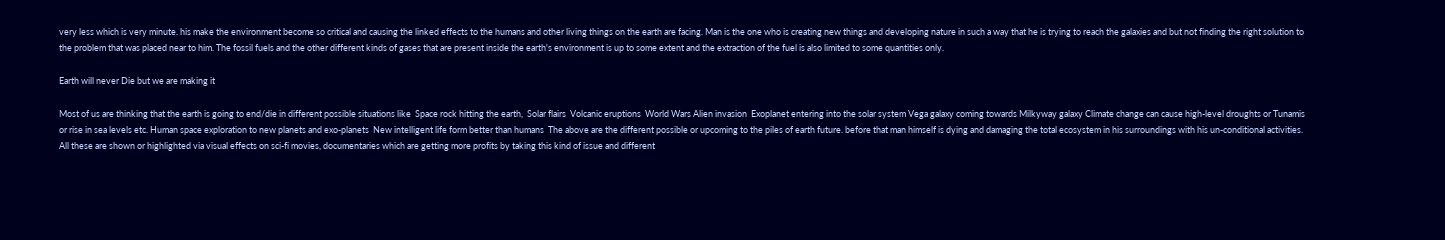very less which is very minute. his make the environment become so critical and causing the linked effects to the humans and other living things on the earth are facing. Man is the one who is creating new things and developing nature in such a way that he is trying to reach the galaxies and but not finding the right solution to the problem that was placed near to him. The fossil fuels and the other different kinds of gases that are present inside the earth's environment is up to some extent and the extraction of the fuel is also limited to some quantities only.

Earth will never Die but we are making it

Most of us are thinking that the earth is going to end/die in different possible situations like  Space rock hitting the earth,  Solar flairs  Volcanic eruptions  World Wars Alien invasion  Exoplanet entering into the solar system Vega galaxy coming towards Milkyway galaxy Climate change can cause high-level droughts or Tunamis or rise in sea levels etc. Human space exploration to new planets and exo-planets  New intelligent life form better than humans  The above are the different possible or upcoming to the piles of earth future. before that man himself is dying and damaging the total ecosystem in his surroundings with his un-conditional activities.  All these are shown or highlighted via visual effects on sci-fi movies, documentaries which are getting more profits by taking this kind of issue and different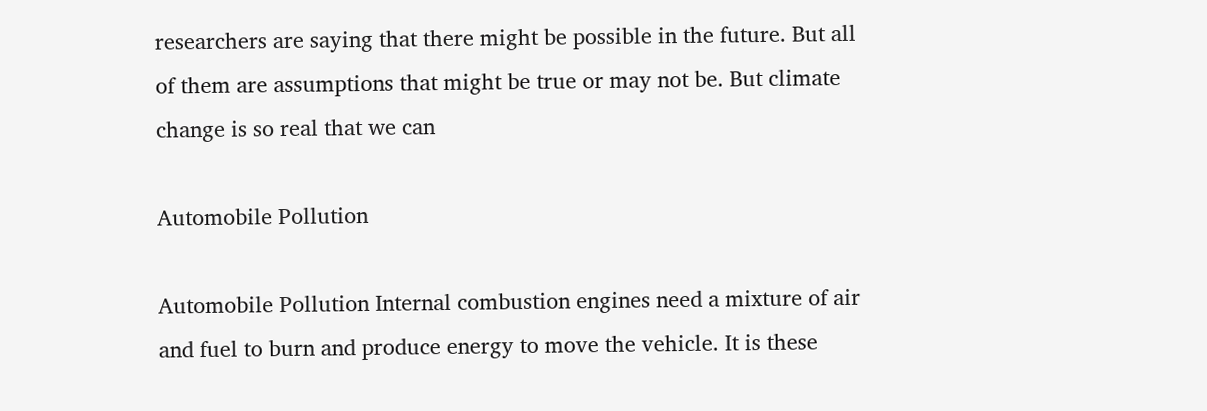researchers are saying that there might be possible in the future. But all of them are assumptions that might be true or may not be. But climate change is so real that we can

Automobile Pollution

Automobile Pollution Internal combustion engines need a mixture of air and fuel to burn and produce energy to move the vehicle. It is these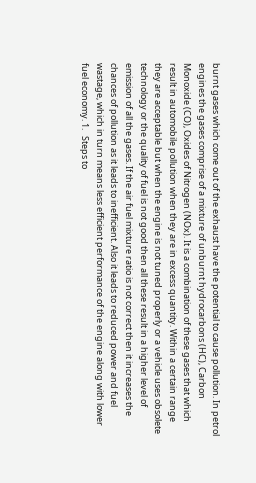burnt gases which come out of the exhaust have the potential to cause pollution. In petrol engines the gases comprise of a mixture of unburnt hydrocarbons (HC), Carbon Monoxide (CO), Oxides of Nitrogen (NOx). It is a combination of these gases that which result in automobile pollution when they are in excess quantity. Within a certain range they are acceptable but when the engine is not tuned properly or a vehicle uses obsolete technology or the quality of fuel is not good then all these result in a higher level of emission of all the gases. If the air fuel mixture ratio is not correct then it increases the chances of pollution as it leads to inefficient. Also it leads to reduced power and fuel wastage, which in turn means less efficient performance of the engine along with lower fuel economy. 1.   Steps to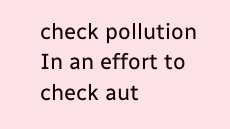check pollution In an effort to check aut